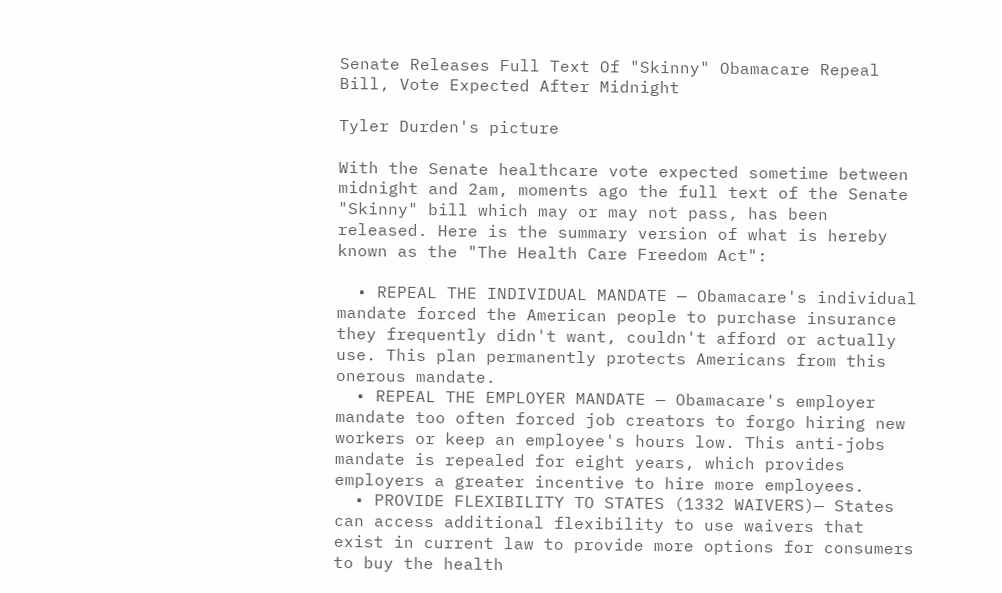Senate Releases Full Text Of "Skinny" Obamacare Repeal Bill, Vote Expected After Midnight

Tyler Durden's picture

With the Senate healthcare vote expected sometime between midnight and 2am, moments ago the full text of the Senate "Skinny" bill which may or may not pass, has been released. Here is the summary version of what is hereby known as the "The Health Care Freedom Act":

  • REPEAL THE INDIVIDUAL MANDATE — Obamacare's individual mandate forced the American people to purchase insurance they frequently didn't want, couldn't afford or actually use. This plan permanently protects Americans from this onerous mandate.
  • REPEAL THE EMPLOYER MANDATE — Obamacare's employer mandate too often forced job creators to forgo hiring new workers or keep an employee's hours low. This anti-jobs mandate is repealed for eight years, which provides employers a greater incentive to hire more employees.
  • PROVIDE FLEXIBILITY TO STATES (1332 WAIVERS)— States can access additional flexibility to use waivers that exist in current law to provide more options for consumers to buy the health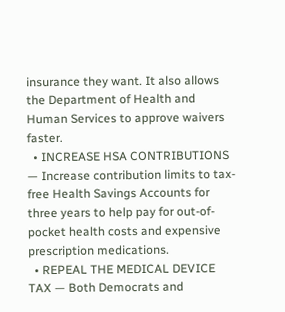insurance they want. It also allows the Department of Health and Human Services to approve waivers faster.
  • INCREASE HSA CONTRIBUTIONS — Increase contribution limits to tax-free Health Savings Accounts for three years to help pay for out-of-pocket health costs and expensive prescription medications.
  • REPEAL THE MEDICAL DEVICE TAX — Both Democrats and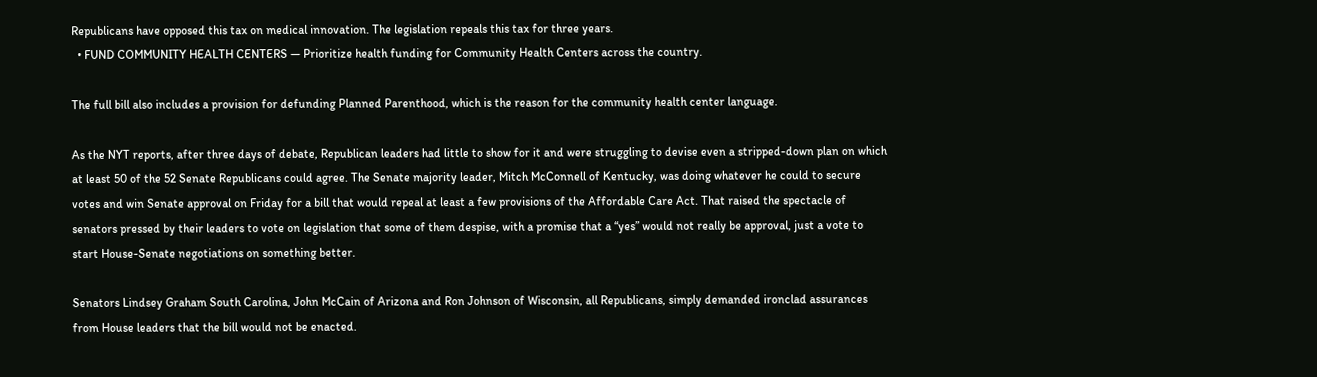Republicans have opposed this tax on medical innovation. The legislation repeals this tax for three years.
  • FUND COMMUNITY HEALTH CENTERS — Prioritize health funding for Community Health Centers across the country.

The full bill also includes a provision for defunding Planned Parenthood, which is the reason for the community health center language.

As the NYT reports, after three days of debate, Republican leaders had little to show for it and were struggling to devise even a stripped-down plan on which at least 50 of the 52 Senate Republicans could agree. The Senate majority leader, Mitch McConnell of Kentucky, was doing whatever he could to secure votes and win Senate approval on Friday for a bill that would repeal at least a few provisions of the Affordable Care Act. That raised the spectacle of senators pressed by their leaders to vote on legislation that some of them despise, with a promise that a “yes” would not really be approval, just a vote to start House-Senate negotiations on something better.

Senators Lindsey Graham South Carolina, John McCain of Arizona and Ron Johnson of Wisconsin, all Republicans, simply demanded ironclad assurances from House leaders that the bill would not be enacted.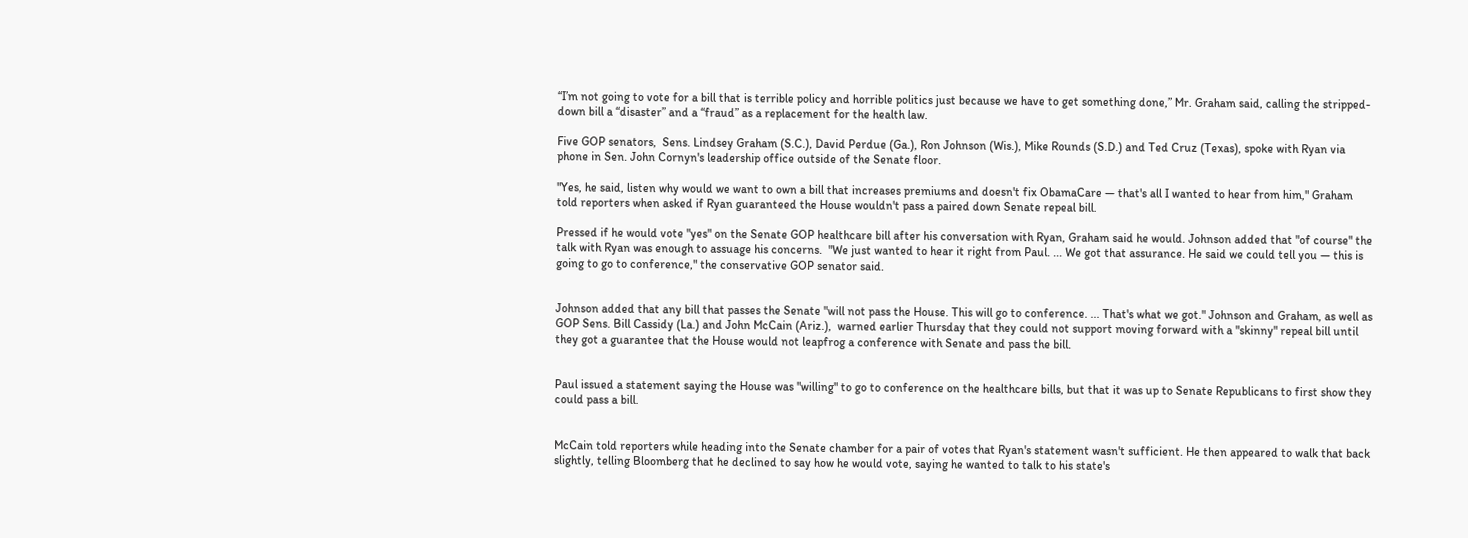“I’m not going to vote for a bill that is terrible policy and horrible politics just because we have to get something done,” Mr. Graham said, calling the stripped-down bill a “disaster” and a “fraud” as a replacement for the health law.

Five GOP senators,  Sens. Lindsey Graham (S.C.), David Perdue (Ga.), Ron Johnson (Wis.), Mike Rounds (S.D.) and Ted Cruz (Texas), spoke with Ryan via phone in Sen. John Cornyn's leadership office outside of the Senate floor.

"Yes, he said, listen why would we want to own a bill that increases premiums and doesn't fix ObamaCare — that's all I wanted to hear from him," Graham told reporters when asked if Ryan guaranteed the House wouldn't pass a paired down Senate repeal bill.

Pressed if he would vote "yes" on the Senate GOP healthcare bill after his conversation with Ryan, Graham said he would. Johnson added that "of course" the talk with Ryan was enough to assuage his concerns.  "We just wanted to hear it right from Paul. ... We got that assurance. He said we could tell you — this is going to go to conference," the conservative GOP senator said.


Johnson added that any bill that passes the Senate "will not pass the House. This will go to conference. ... That's what we got." Johnson and Graham, as well as GOP Sens. Bill Cassidy (La.) and John McCain (Ariz.),  warned earlier Thursday that they could not support moving forward with a "skinny" repeal bill until they got a guarantee that the House would not leapfrog a conference with Senate and pass the bill.


Paul issued a statement saying the House was "willing" to go to conference on the healthcare bills, but that it was up to Senate Republicans to first show they could pass a bill.


McCain told reporters while heading into the Senate chamber for a pair of votes that Ryan's statement wasn't sufficient. He then appeared to walk that back slightly, telling Bloomberg that he declined to say how he would vote, saying he wanted to talk to his state's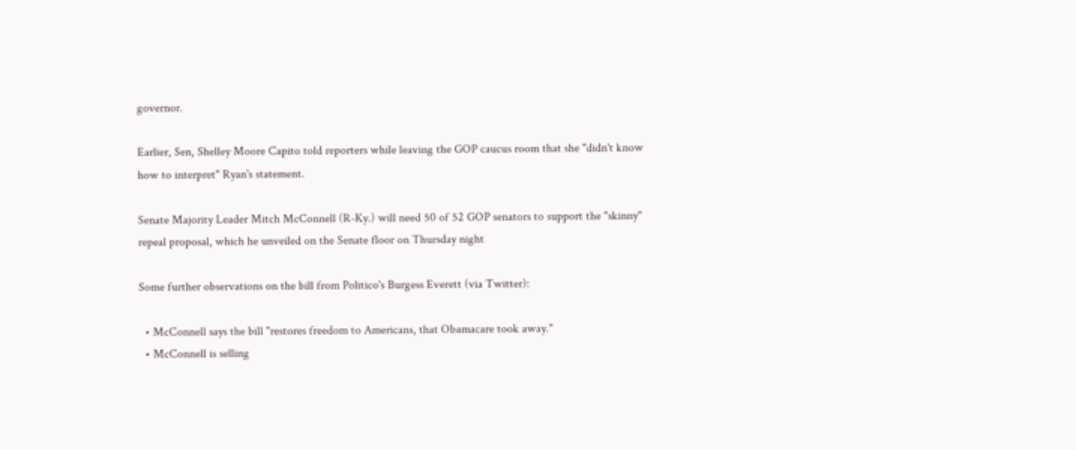governor.

Earlier, Sen, Shelley Moore Capito told reporters while leaving the GOP caucus room that she "didn't know how to interpret" Ryan's statement.

Senate Majority Leader Mitch McConnell (R-Ky.) will need 50 of 52 GOP senators to support the "skinny" repeal proposal, which he unveiled on the Senate floor on Thursday night

Some further observations on the bill from Politico's Burgess Everett (via Twitter):

  • McConnell says the bill "restores freedom to Americans, that Obamacare took away."
  • McConnell is selling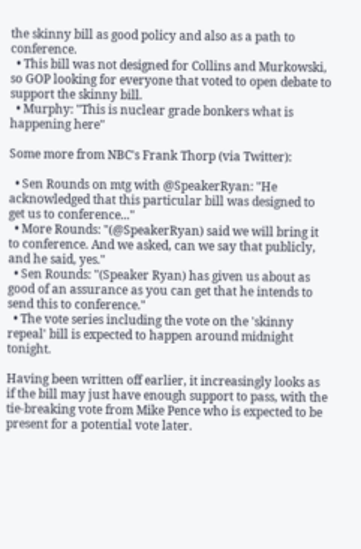the skinny bill as good policy and also as a path to conference.
  • This bill was not designed for Collins and Murkowski, so GOP looking for everyone that voted to open debate to support the skinny bill.
  • Murphy: "This is nuclear grade bonkers what is happening here"

Some more from NBC's Frank Thorp (via Twitter):

  • Sen Rounds on mtg with @SpeakerRyan: "He acknowledged that this particular bill was designed to get us to conference..."
  • More Rounds: "(@SpeakerRyan) said we will bring it to conference. And we asked, can we say that publicly, and he said, yes."
  • Sen Rounds: "(Speaker Ryan) has given us about as good of an assurance as you can get that he intends to send this to conference."
  • The vote series including the vote on the 'skinny repeal' bill is expected to happen around midnight tonight.

Having been written off earlier, it increasingly looks as if the bill may just have enough support to pass, with the tie-breaking vote from Mike Pence who is expected to be present for a potential vote later.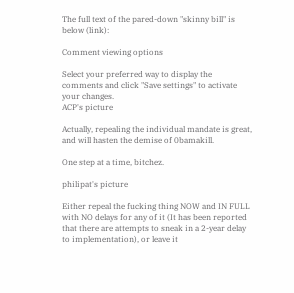The full text of the pared-down "skinny bill" is below (link):

Comment viewing options

Select your preferred way to display the comments and click "Save settings" to activate your changes.
ACP's picture

Actually, repealing the individual mandate is great, and will hasten the demise of 0bamakill.

One step at a time, bitchez.

philipat's picture

Either repeal the fucking thing NOW and IN FULL with NO delays for any of it (It has been reported that there are attempts to sneak in a 2-year delay to implementation), or leave it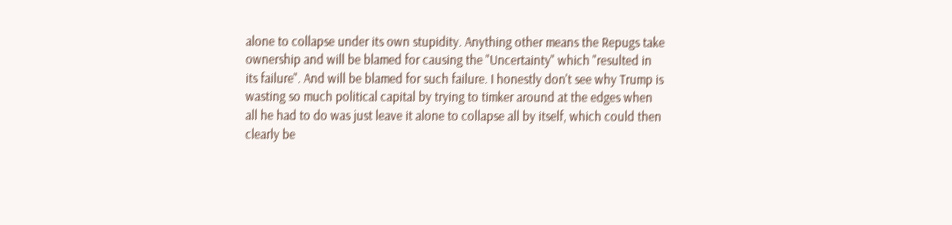alone to collapse under its own stupidity. Anything other means the Repugs take ownership and will be blamed for causing the "Uncertainty" which "resulted in its failure". And will be blamed for such failure. I honestly don't see why Trump is wasting so much political capital by trying to timker around at the edges when all he had to do was just leave it alone to collapse all by itself, which could then clearly be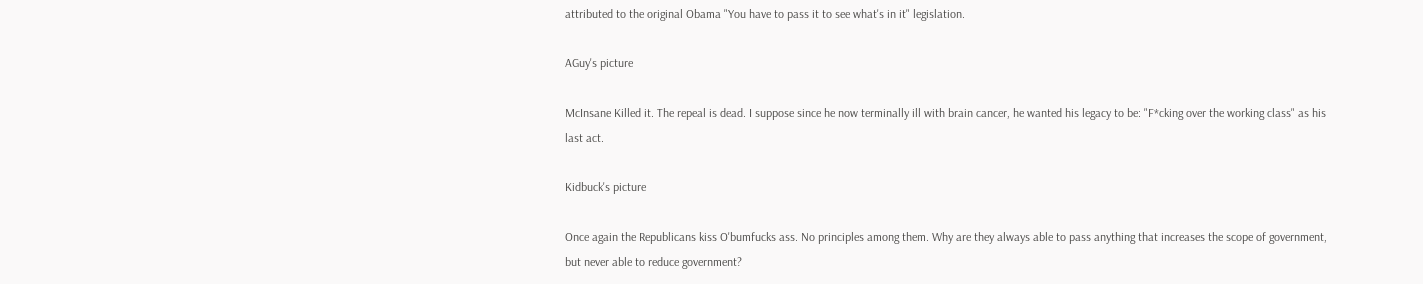attributed to the original Obama "You have to pass it to see what's in it" legislation.

AGuy's picture

McInsane Killed it. The repeal is dead. I suppose since he now terminally ill with brain cancer, he wanted his legacy to be: "F*cking over the working class" as his last act.

Kidbuck's picture

Once again the Republicans kiss O'bumfucks ass. No principles among them. Why are they always able to pass anything that increases the scope of government, but never able to reduce government?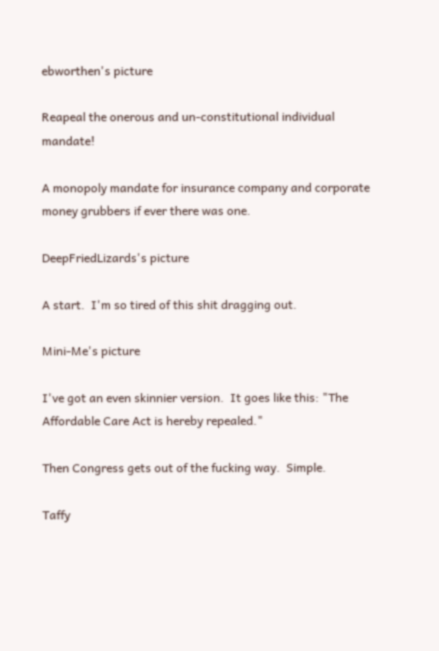ebworthen's picture

Reapeal the onerous and un-constitutional individual mandate!

A monopoly mandate for insurance company and corporate money grubbers if ever there was one.

DeepFriedLizards's picture

A start.  I'm so tired of this shit dragging out.

Mini-Me's picture

I've got an even skinnier version.  It goes like this: "The Affordable Care Act is hereby repealed."

Then Congress gets out of the fucking way.  Simple.

Taffy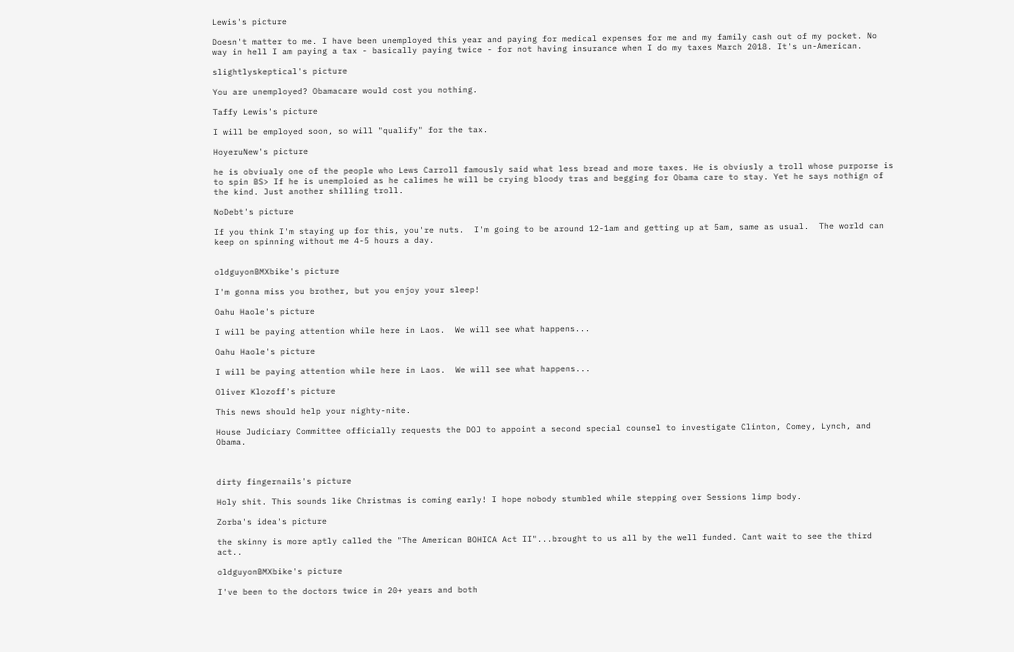Lewis's picture

Doesn't matter to me. I have been unemployed this year and paying for medical expenses for me and my family cash out of my pocket. No way in hell I am paying a tax - basically paying twice - for not having insurance when I do my taxes March 2018. It's un-American.

slightlyskeptical's picture

You are unemployed? Obamacare would cost you nothing.

Taffy Lewis's picture

I will be employed soon, so will "qualify" for the tax.

HoyeruNew's picture

he is obviualy one of the people who Lews Carroll famously said what less bread and more taxes. He is obviusly a troll whose purporse is to spin BS> If he is unemploied as he calimes he will be crying bloody tras and begging for Obama care to stay. Yet he says nothign of the kind. Just another shilling troll.

NoDebt's picture

If you think I'm staying up for this, you're nuts.  I'm going to be around 12-1am and getting up at 5am, same as usual.  The world can keep on spinning without me 4-5 hours a day.


oldguyonBMXbike's picture

I'm gonna miss you brother, but you enjoy your sleep!

Oahu Haole's picture

I will be paying attention while here in Laos.  We will see what happens...

Oahu Haole's picture

I will be paying attention while here in Laos.  We will see what happens...

Oliver Klozoff's picture

This news should help your nighty-nite.

House Judiciary Committee officially requests the DOJ to appoint a second special counsel to investigate Clinton, Comey, Lynch, and Obama.



dirty fingernails's picture

Holy shit. This sounds like Christmas is coming early! I hope nobody stumbled while stepping over Sessions limp body.

Zorba's idea's picture

the skinny is more aptly called the "The American BOHICA Act II"...brought to us all by the well funded. Cant wait to see the third act..

oldguyonBMXbike's picture

I've been to the doctors twice in 20+ years and both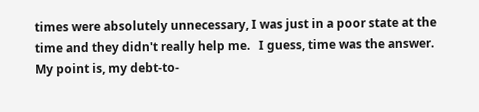times were absolutely unnecessary, I was just in a poor state at the time and they didn't really help me.   I guess, time was the answer.  My point is, my debt-to-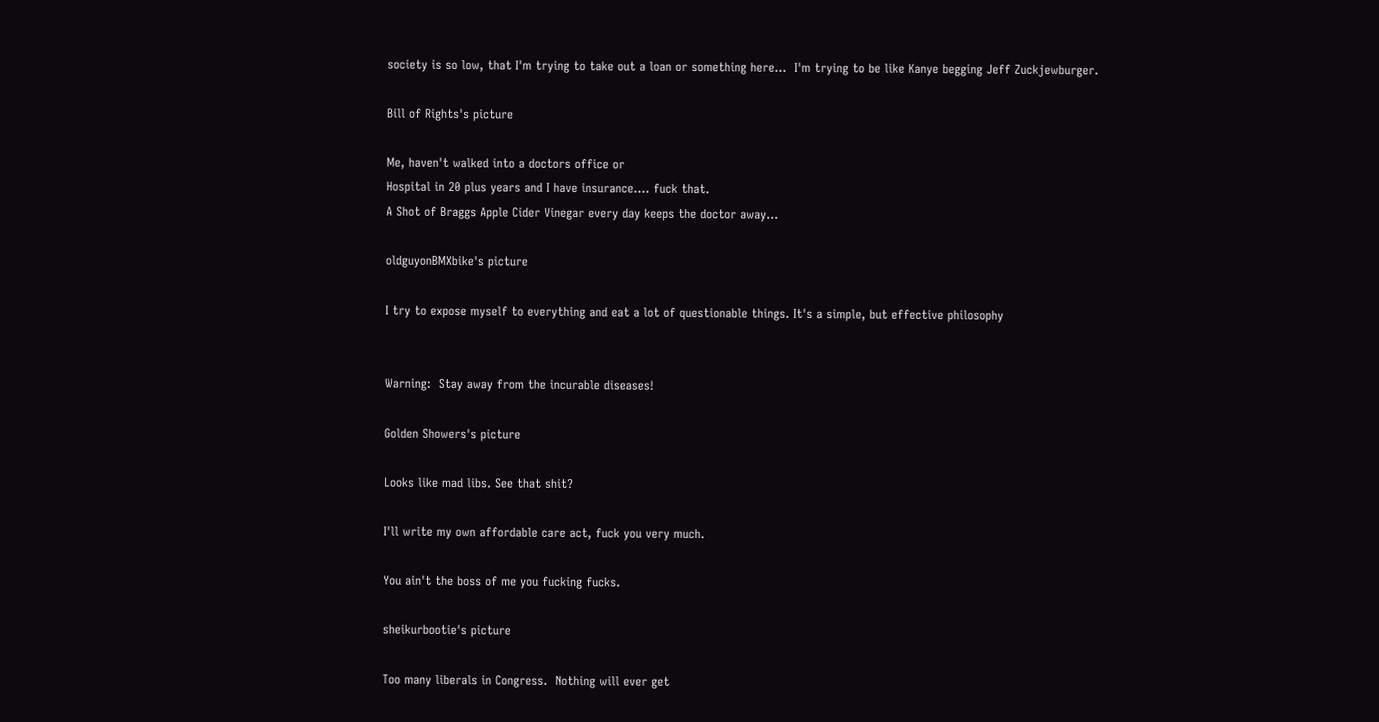society is so low, that I'm trying to take out a loan or something here...  I'm trying to be like Kanye begging Jeff Zuckjewburger.

Bill of Rights's picture

Me, haven't walked into a doctors office or
Hospital in 20 plus years and I have insurance.... fuck that.
A Shot of Braggs Apple Cider Vinegar every day keeps the doctor away...

oldguyonBMXbike's picture

I try to expose myself to everything and eat a lot of questionable things. It's a simple, but effective philosophy


Warning:  Stay away from the incurable diseases!

Golden Showers's picture

Looks like mad libs. See that shit?

I'll write my own affordable care act, fuck you very much.

You ain't the boss of me you fucking fucks.

sheikurbootie's picture

Too many liberals in Congress.  Nothing will ever get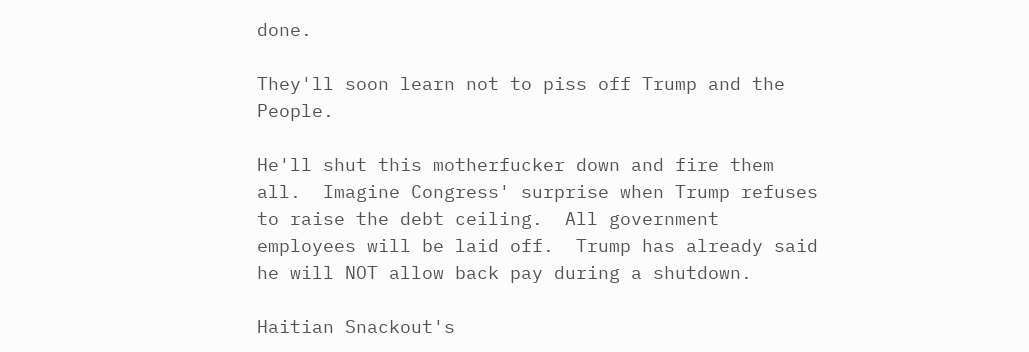done.

They'll soon learn not to piss off Trump and the People.

He'll shut this motherfucker down and fire them all.  Imagine Congress' surprise when Trump refuses to raise the debt ceiling.  All government employees will be laid off.  Trump has already said he will NOT allow back pay during a shutdown.

Haitian Snackout's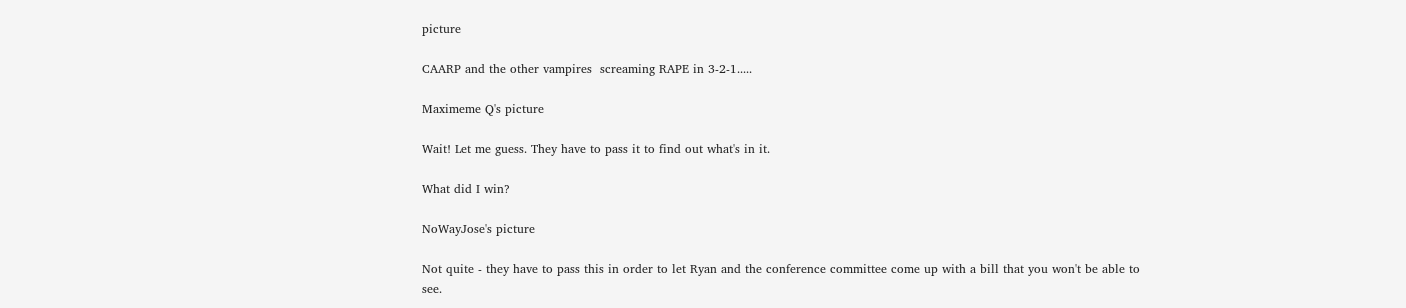picture

CAARP and the other vampires  screaming RAPE in 3-2-1.....

Maximeme Q's picture

Wait! Let me guess. They have to pass it to find out what's in it.

What did I win?

NoWayJose's picture

Not quite - they have to pass this in order to let Ryan and the conference committee come up with a bill that you won't be able to see.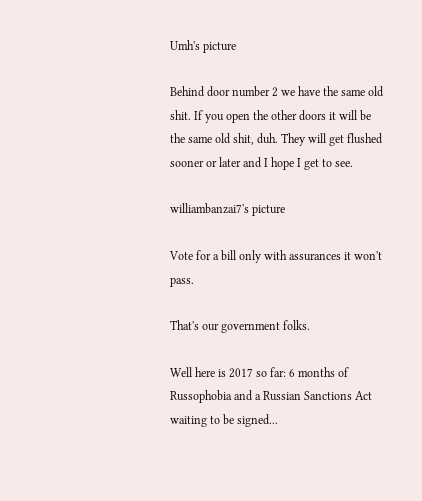Umh's picture

Behind door number 2 we have the same old shit. If you open the other doors it will be the same old shit, duh. They will get flushed sooner or later and I hope I get to see.

williambanzai7's picture

Vote for a bill only with assurances it won't pass.

That's our government folks.

Well here is 2017 so far: 6 months of Russophobia and a Russian Sanctions Act waiting to be signed...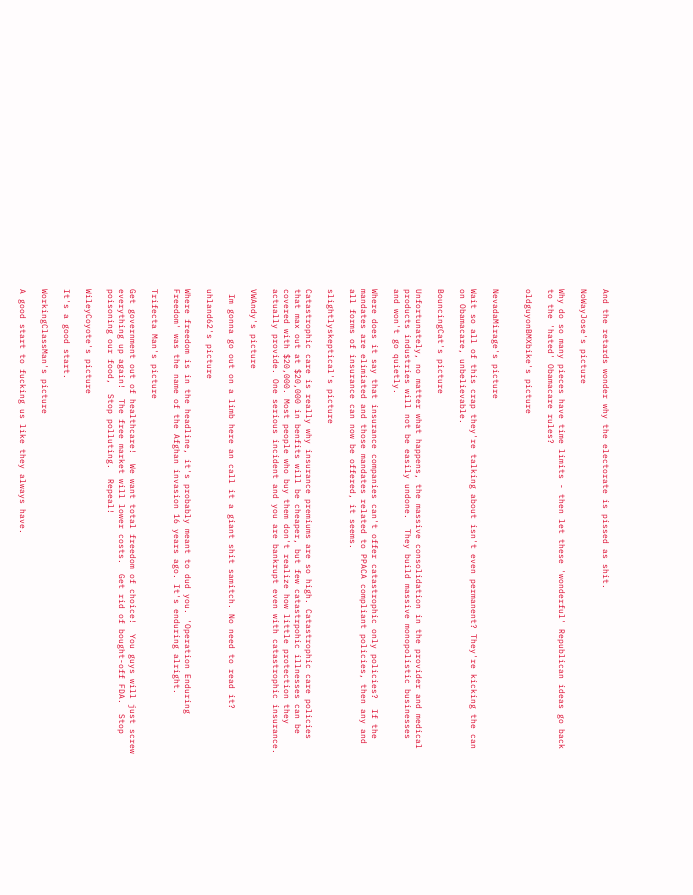And the retards wonder why the electorate is pissed as shit.

NoWayJose's picture

Why do so many pieces have time limits - then let these 'wonderful' Republican ideas go back to the 'hated' Obamacare rules?

oldguyonBMXbike's picture


NevadaMirage's picture

Wait so all of this crap they're talking about isn't even permanent? They're kicking the can on Obamacare, unbelievable.

BouncingCat's picture

Unfortunately, no matter what happens, the massive consolidation in the provider and medical products industries will not be easily undone.  They build massive monopolistic businesses and won't go quietly.

Where does it say that insurance companies can't offer catastrophic only policies?  If the mandates are elimiated and those mandates related to PPACA compliant policies, then any and all forms of insurance can now be offered, it seems.

slightlyskeptical's picture

Catastrophic care is really why insurance premiums are so high. Catastrophic care policies that max out at $20,000 in benfits will be cheaper, but few catastrpohic illnesses can be covered with $20,000. Most people who buy them don't realize how little protection they actually provide. One serious incident and you are bankrupt even with catastrophic insurance.

VWAndy's picture

 Im gonna go out on a limb here an call it a giant shit samitch. No need to read it?

uhland62's picture

Where freedom is in the headline, it's probably meant to dud you. 'Operation Enduring Freedom' was the name of the Afghan invasion 16 years ago. It's enduring alright.

Trifecta Man's picture

Get government out of healthcare!  We want total freedom of choice!  You guys will just screw everything up again!  The free market will lower costs.  Get rid of bought-off FDA.  Stop poisoning our food,  Stop polluting.  Repeal!

WileyCoyote's picture

It's a good start.

WorkingClassMan's picture

A good start to fucking us like they always have.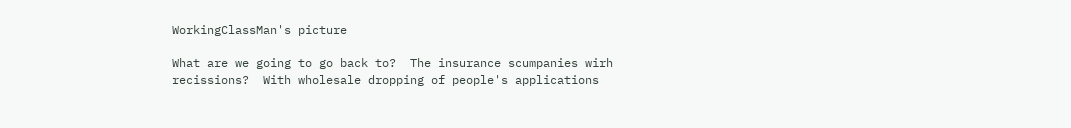WorkingClassMan's picture

What are we going to go back to?  The insurance scumpanies wirh recissions?  With wholesale dropping of people's applications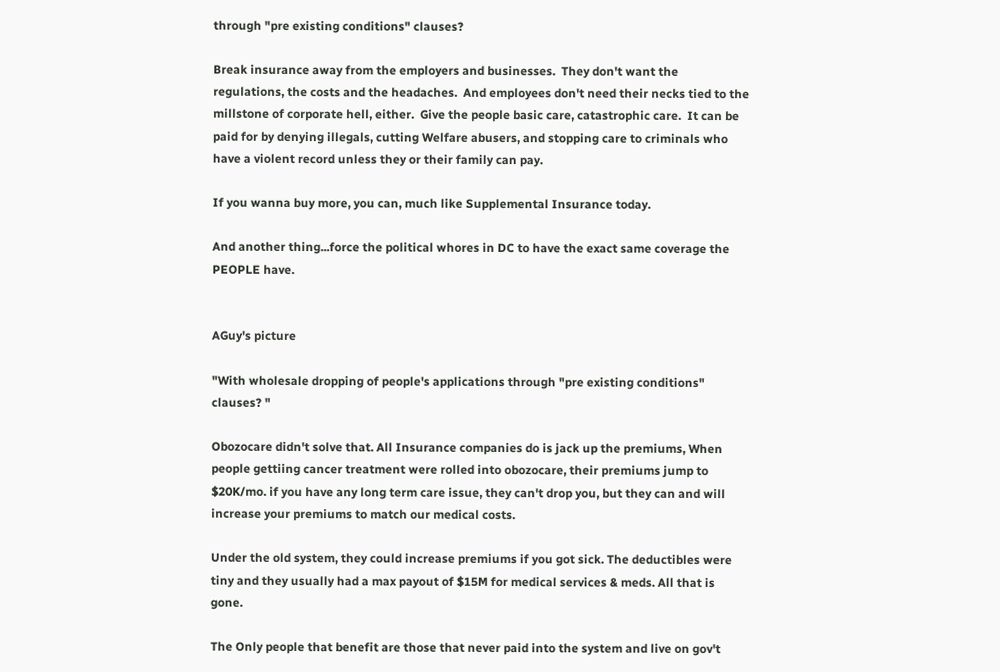through "pre existing conditions" clauses?

Break insurance away from the employers and businesses.  They don't want the regulations, the costs and the headaches.  And employees don't need their necks tied to the millstone of corporate hell, either.  Give the people basic care, catastrophic care.  It can be paid for by denying illegals, cutting Welfare abusers, and stopping care to criminals who have a violent record unless they or their family can pay.

If you wanna buy more, you can, much like Supplemental Insurance today.

And another thing...force the political whores in DC to have the exact same coverage the PEOPLE have.


AGuy's picture

"With wholesale dropping of people's applications through "pre existing conditions" clauses? "

Obozocare didn't solve that. All Insurance companies do is jack up the premiums, When people gettiing cancer treatment were rolled into obozocare, their premiums jump to $20K/mo. if you have any long term care issue, they can't drop you, but they can and will increase your premiums to match our medical costs.

Under the old system, they could increase premiums if you got sick. The deductibles were tiny and they usually had a max payout of $15M for medical services & meds. All that is gone.

The Only people that benefit are those that never paid into the system and live on gov't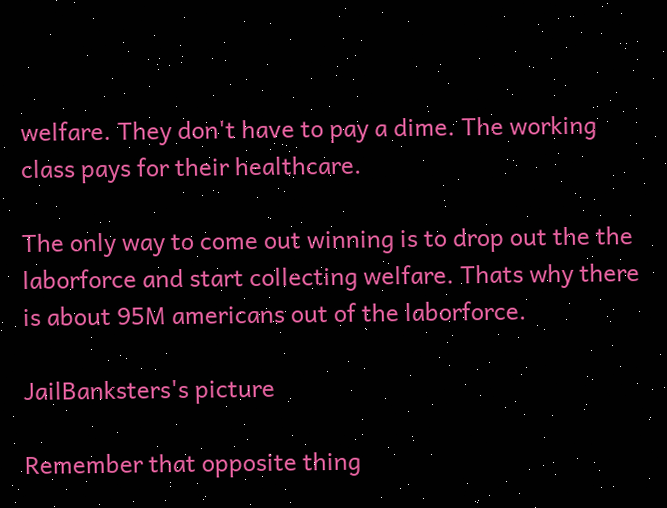welfare. They don't have to pay a dime. The working class pays for their healthcare.

The only way to come out winning is to drop out the the laborforce and start collecting welfare. Thats why there is about 95M americans out of the laborforce.

JailBanksters's picture

Remember that opposite thing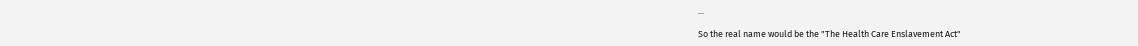...

So the real name would be the "The Health Care Enslavement Act"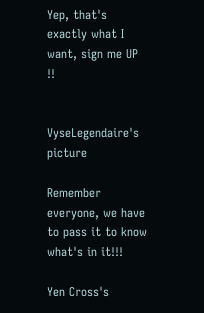Yep, that's exactly what I want, sign me UP !!


VyseLegendaire's picture

Remember everyone, we have to pass it to know what's in it!!!

Yen Cross's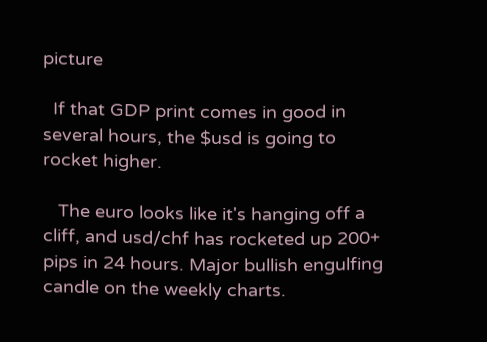picture

  If that GDP print comes in good in several hours, the $usd is going to rocket higher.

   The euro looks like it's hanging off a cliff, and usd/chf has rocketed up 200+ pips in 24 hours. Major bullish engulfing candle on the weekly charts.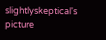slightlyskeptical's picture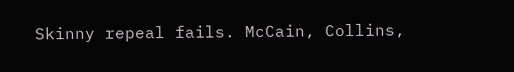Skinny repeal fails. McCain, Collins,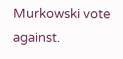Murkowski vote against.